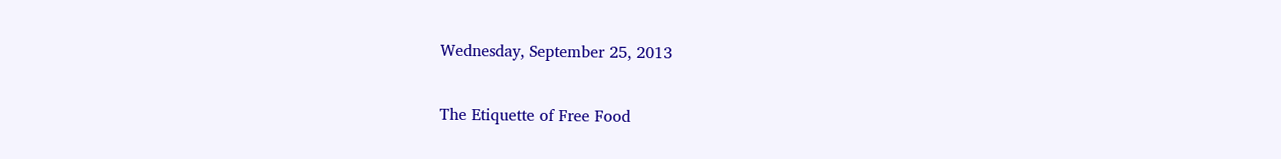Wednesday, September 25, 2013

The Etiquette of Free Food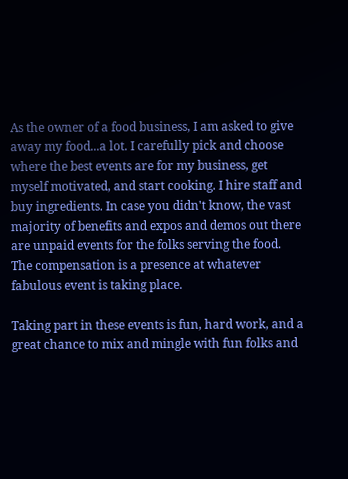As the owner of a food business, I am asked to give away my food...a lot. I carefully pick and choose where the best events are for my business, get myself motivated, and start cooking. I hire staff and buy ingredients. In case you didn't know, the vast majority of benefits and expos and demos out there are unpaid events for the folks serving the food. The compensation is a presence at whatever fabulous event is taking place.

Taking part in these events is fun, hard work, and a great chance to mix and mingle with fun folks and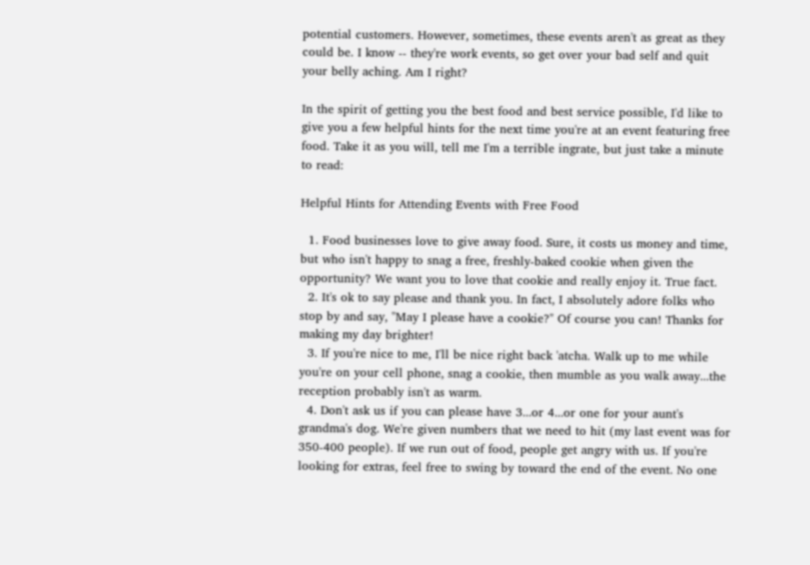potential customers. However, sometimes, these events aren't as great as they could be. I know -- they're work events, so get over your bad self and quit your belly aching. Am I right?

In the spirit of getting you the best food and best service possible, I'd like to give you a few helpful hints for the next time you're at an event featuring free food. Take it as you will, tell me I'm a terrible ingrate, but just take a minute to read:

Helpful Hints for Attending Events with Free Food

  1. Food businesses love to give away food. Sure, it costs us money and time, but who isn't happy to snag a free, freshly-baked cookie when given the opportunity? We want you to love that cookie and really enjoy it. True fact.
  2. It's ok to say please and thank you. In fact, I absolutely adore folks who stop by and say, "May I please have a cookie?" Of course you can! Thanks for making my day brighter!
  3. If you're nice to me, I'll be nice right back 'atcha. Walk up to me while you're on your cell phone, snag a cookie, then mumble as you walk away...the reception probably isn't as warm.
  4. Don't ask us if you can please have 3...or 4...or one for your aunt's grandma's dog. We're given numbers that we need to hit (my last event was for 350-400 people). If we run out of food, people get angry with us. If you're looking for extras, feel free to swing by toward the end of the event. No one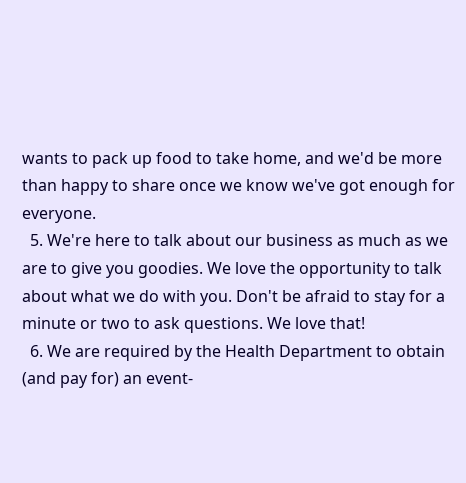wants to pack up food to take home, and we'd be more than happy to share once we know we've got enough for everyone.
  5. We're here to talk about our business as much as we are to give you goodies. We love the opportunity to talk about what we do with you. Don't be afraid to stay for a minute or two to ask questions. We love that!
  6. We are required by the Health Department to obtain (and pay for) an event-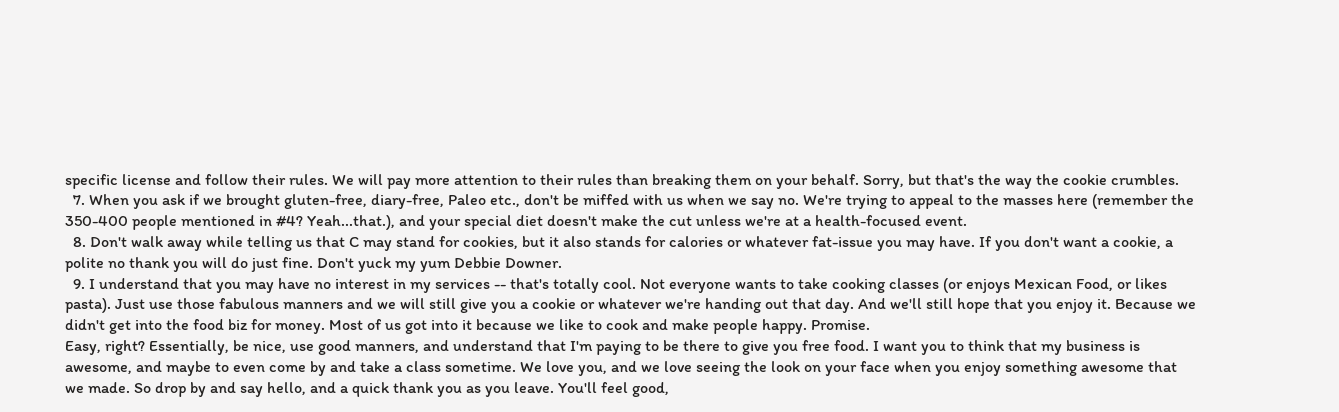specific license and follow their rules. We will pay more attention to their rules than breaking them on your behalf. Sorry, but that's the way the cookie crumbles.
  7. When you ask if we brought gluten-free, diary-free, Paleo etc., don't be miffed with us when we say no. We're trying to appeal to the masses here (remember the 350-400 people mentioned in #4? Yeah...that.), and your special diet doesn't make the cut unless we're at a health-focused event.
  8. Don't walk away while telling us that C may stand for cookies, but it also stands for calories or whatever fat-issue you may have. If you don't want a cookie, a polite no thank you will do just fine. Don't yuck my yum Debbie Downer.
  9. I understand that you may have no interest in my services -- that's totally cool. Not everyone wants to take cooking classes (or enjoys Mexican Food, or likes pasta). Just use those fabulous manners and we will still give you a cookie or whatever we're handing out that day. And we'll still hope that you enjoy it. Because we didn't get into the food biz for money. Most of us got into it because we like to cook and make people happy. Promise.
Easy, right? Essentially, be nice, use good manners, and understand that I'm paying to be there to give you free food. I want you to think that my business is awesome, and maybe to even come by and take a class sometime. We love you, and we love seeing the look on your face when you enjoy something awesome that we made. So drop by and say hello, and a quick thank you as you leave. You'll feel good,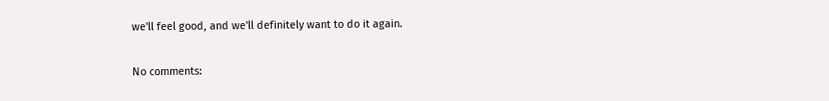we'll feel good, and we'll definitely want to do it again.

No comments: